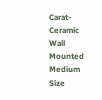Carat-Ceramic Wall Mounted Medium Size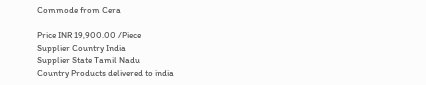Commode from Cera

Price INR 19,900.00 /Piece
Supplier Country India
Supplier State Tamil Nadu
Country Products delivered to india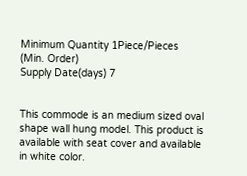Minimum Quantity 1Piece/Pieces
(Min. Order)
Supply Date(days) 7


This commode is an medium sized oval shape wall hung model. This product is available with seat cover and available in white color.